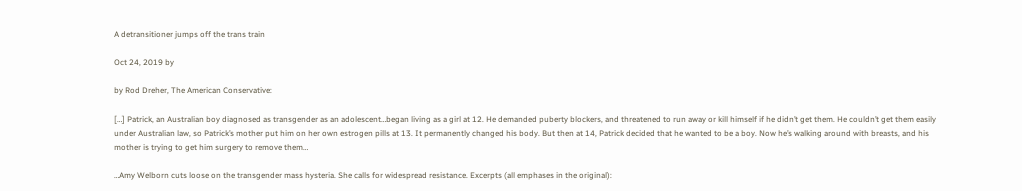A detransitioner jumps off the trans train

Oct 24, 2019 by

by Rod Dreher, The American Conservative:

[…] Patrick, an Australian boy diagnosed as transgender as an adolescent…began living as a girl at 12. He demanded puberty blockers, and threatened to run away or kill himself if he didn’t get them. He couldn’t get them easily under Australian law, so Patrick’s mother put him on her own estrogen pills at 13. It permanently changed his body. But then at 14, Patrick decided that he wanted to be a boy. Now he’s walking around with breasts, and his mother is trying to get him surgery to remove them…

…Amy Welborn cuts loose on the transgender mass hysteria. She calls for widespread resistance. Excerpts (all emphases in the original):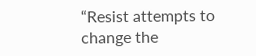“Resist attempts to change the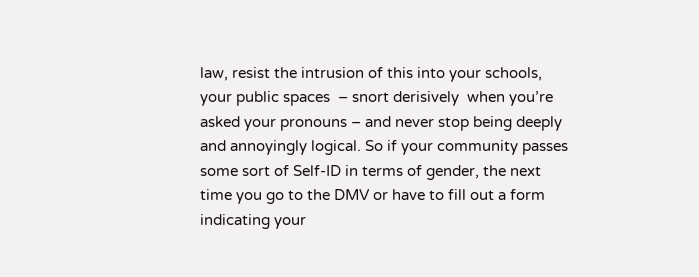law, resist the intrusion of this into your schools, your public spaces  – snort derisively  when you’re asked your pronouns – and never stop being deeply and annoyingly logical. So if your community passes some sort of Self-ID in terms of gender, the next time you go to the DMV or have to fill out a form indicating your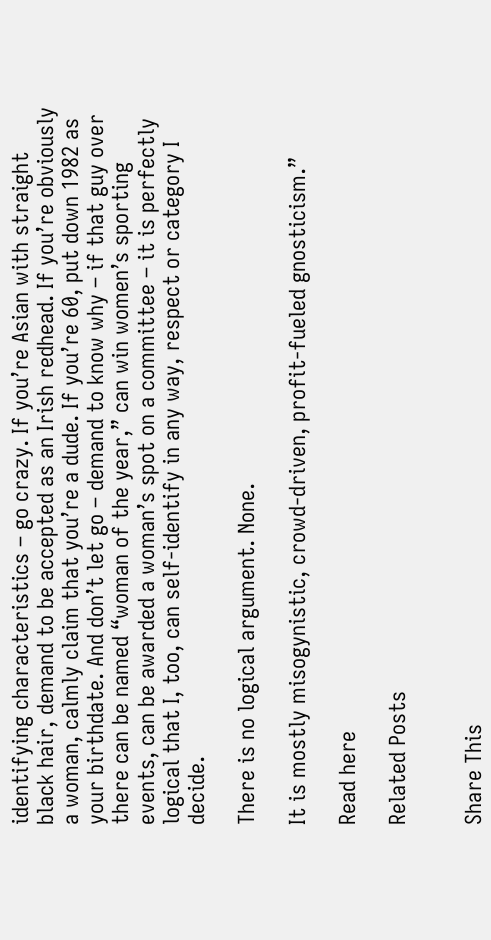identifying characteristics – go crazy. If you’re Asian with straight black hair, demand to be accepted as an Irish redhead. If you’re obviously a woman, calmly claim that you’re a dude. If you’re 60, put down 1982 as your birthdate. And don’t let go – demand to know why – if that guy over there can be named “woman of the year,” can win women’s sporting events, can be awarded a woman’s spot on a committee – it is perfectly logical that I, too, can self-identify in any way, respect or category I decide.

There is no logical argument. None.

It is mostly misogynistic, crowd-driven, profit-fueled gnosticism.”

Read here

Related Posts


Share This